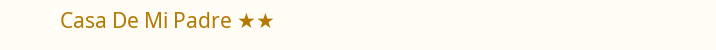Casa De Mi Padre ★★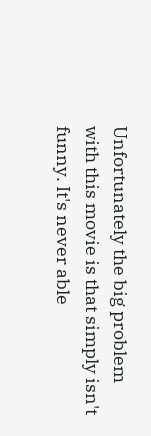Unfortunately the big problem with this movie is that simply isn't funny. It's never able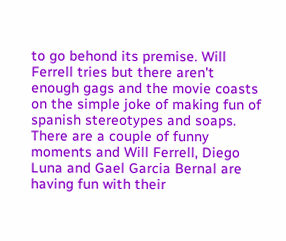to go behond its premise. Will Ferrell tries but there aren't enough gags and the movie coasts on the simple joke of making fun of spanish stereotypes and soaps. There are a couple of funny moments and Will Ferrell, Diego Luna and Gael Garcia Bernal are having fun with their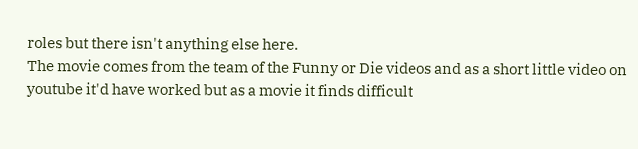roles but there isn't anything else here.
The movie comes from the team of the Funny or Die videos and as a short little video on youtube it'd have worked but as a movie it finds difficult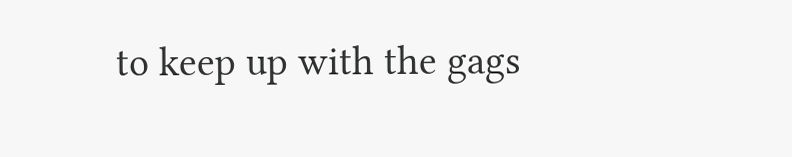to keep up with the gags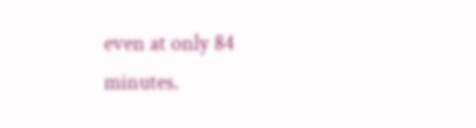even at only 84 minutes.